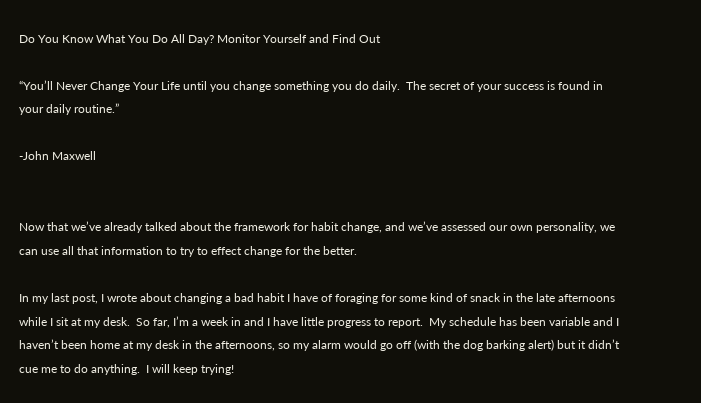Do You Know What You Do All Day? Monitor Yourself and Find Out

“You’ll Never Change Your Life until you change something you do daily.  The secret of your success is found in your daily routine.”

-John Maxwell


Now that we’ve already talked about the framework for habit change, and we’ve assessed our own personality, we can use all that information to try to effect change for the better.

In my last post, I wrote about changing a bad habit I have of foraging for some kind of snack in the late afternoons while I sit at my desk.  So far, I’m a week in and I have little progress to report.  My schedule has been variable and I haven’t been home at my desk in the afternoons, so my alarm would go off (with the dog barking alert) but it didn’t cue me to do anything.  I will keep trying!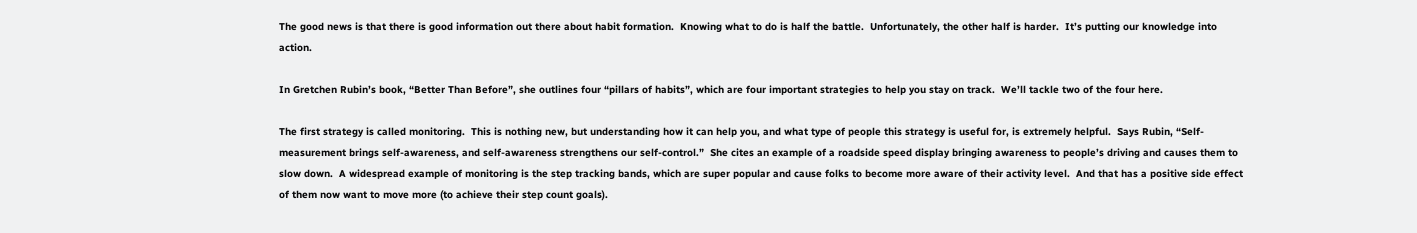The good news is that there is good information out there about habit formation.  Knowing what to do is half the battle.  Unfortunately, the other half is harder.  It’s putting our knowledge into action.

In Gretchen Rubin’s book, “Better Than Before”, she outlines four “pillars of habits”, which are four important strategies to help you stay on track.  We’ll tackle two of the four here.

The first strategy is called monitoring.  This is nothing new, but understanding how it can help you, and what type of people this strategy is useful for, is extremely helpful.  Says Rubin, “Self-measurement brings self-awareness, and self-awareness strengthens our self-control.”  She cites an example of a roadside speed display bringing awareness to people’s driving and causes them to slow down.  A widespread example of monitoring is the step tracking bands, which are super popular and cause folks to become more aware of their activity level.  And that has a positive side effect of them now want to move more (to achieve their step count goals).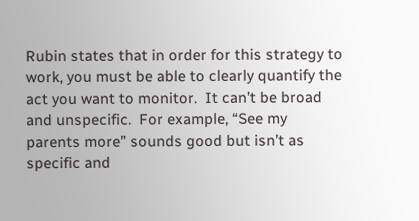Rubin states that in order for this strategy to work, you must be able to clearly quantify the act you want to monitor.  It can’t be broad and unspecific.  For example, “See my parents more” sounds good but isn’t as specific and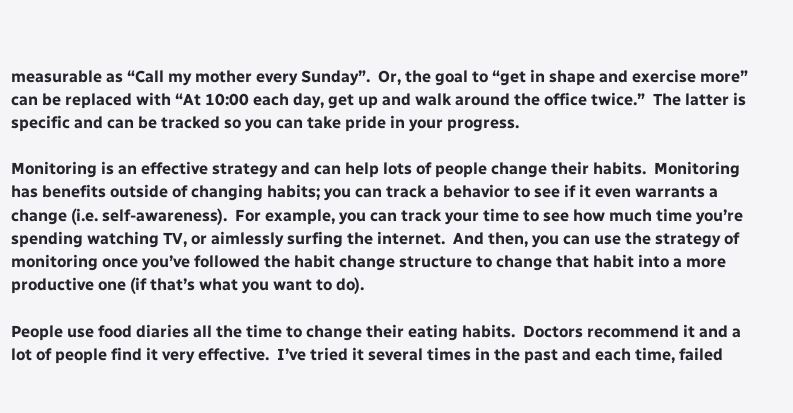measurable as “Call my mother every Sunday”.  Or, the goal to “get in shape and exercise more” can be replaced with “At 10:00 each day, get up and walk around the office twice.”  The latter is specific and can be tracked so you can take pride in your progress.

Monitoring is an effective strategy and can help lots of people change their habits.  Monitoring has benefits outside of changing habits; you can track a behavior to see if it even warrants a change (i.e. self-awareness).  For example, you can track your time to see how much time you’re spending watching TV, or aimlessly surfing the internet.  And then, you can use the strategy of monitoring once you’ve followed the habit change structure to change that habit into a more productive one (if that’s what you want to do).

People use food diaries all the time to change their eating habits.  Doctors recommend it and a lot of people find it very effective.  I’ve tried it several times in the past and each time, failed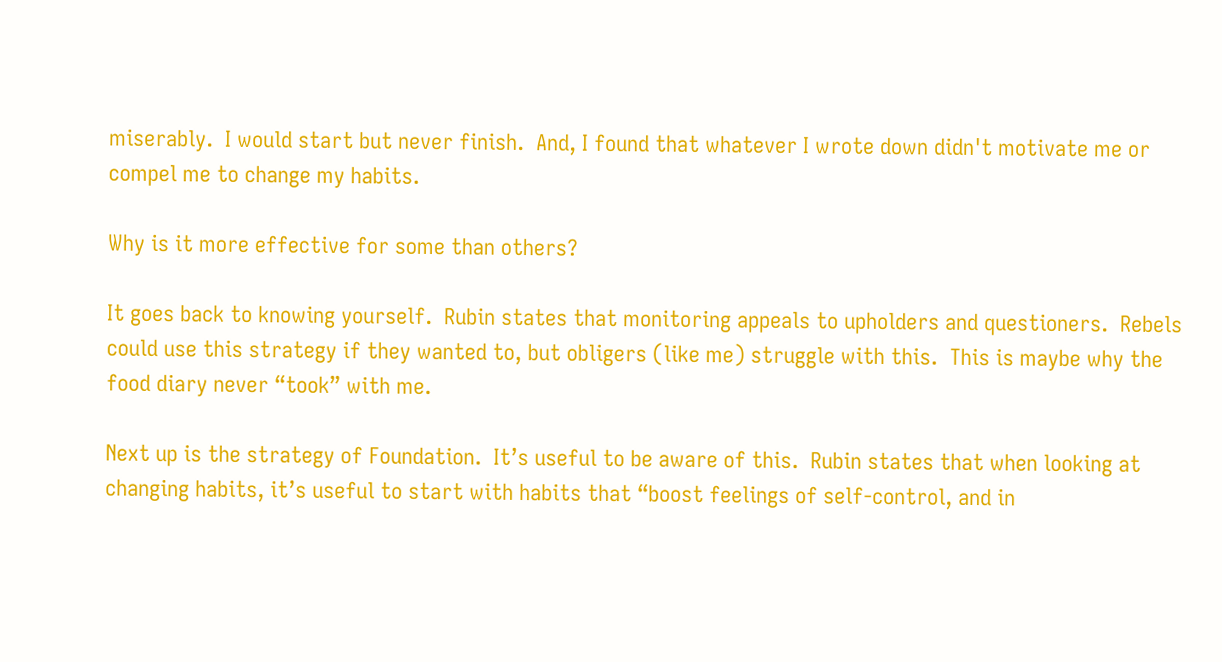miserably.  I would start but never finish.  And, I found that whatever I wrote down didn't motivate me or compel me to change my habits.

Why is it more effective for some than others?

It goes back to knowing yourself.  Rubin states that monitoring appeals to upholders and questioners.  Rebels could use this strategy if they wanted to, but obligers (like me) struggle with this.  This is maybe why the food diary never “took” with me.

Next up is the strategy of Foundation.  It’s useful to be aware of this.  Rubin states that when looking at changing habits, it’s useful to start with habits that “boost feelings of self-control, and in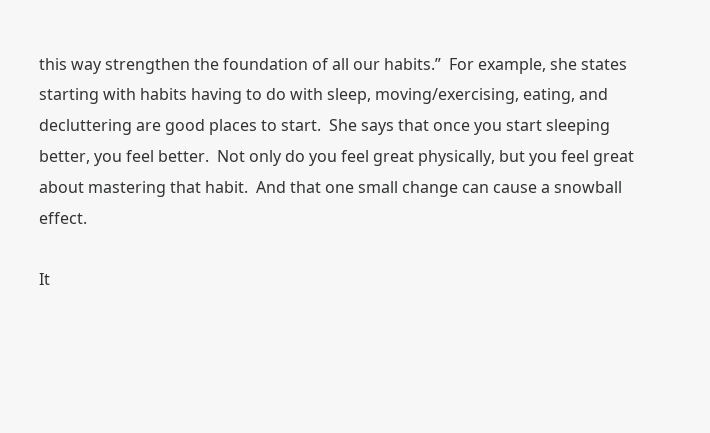this way strengthen the foundation of all our habits.”  For example, she states starting with habits having to do with sleep, moving/exercising, eating, and decluttering are good places to start.  She says that once you start sleeping better, you feel better.  Not only do you feel great physically, but you feel great about mastering that habit.  And that one small change can cause a snowball effect.

It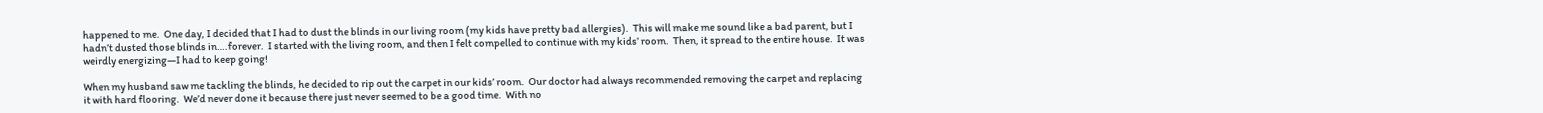happened to me.  One day, I decided that I had to dust the blinds in our living room (my kids have pretty bad allergies).  This will make me sound like a bad parent, but I hadn’t dusted those blinds in….forever.  I started with the living room, and then I felt compelled to continue with my kids’ room.  Then, it spread to the entire house.  It was weirdly energizing—I had to keep going!

When my husband saw me tackling the blinds, he decided to rip out the carpet in our kids’ room.  Our doctor had always recommended removing the carpet and replacing it with hard flooring.  We’d never done it because there just never seemed to be a good time.  With no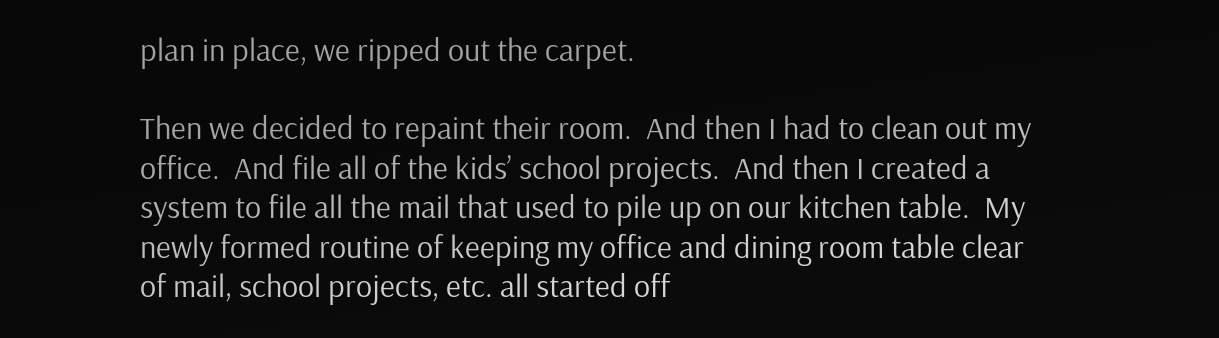plan in place, we ripped out the carpet.

Then we decided to repaint their room.  And then I had to clean out my office.  And file all of the kids’ school projects.  And then I created a system to file all the mail that used to pile up on our kitchen table.  My newly formed routine of keeping my office and dining room table clear of mail, school projects, etc. all started off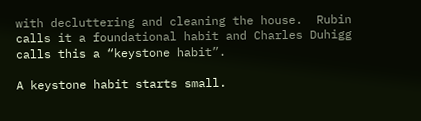with decluttering and cleaning the house.  Rubin calls it a foundational habit and Charles Duhigg calls this a “keystone habit”.

A keystone habit starts small.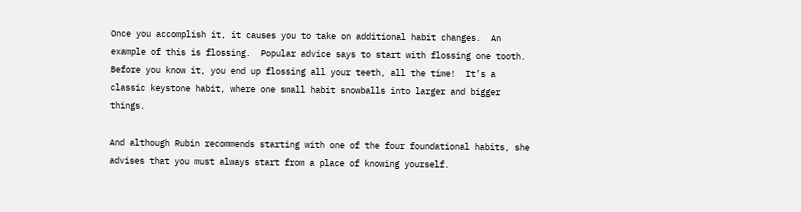Once you accomplish it, it causes you to take on additional habit changes.  An example of this is flossing.  Popular advice says to start with flossing one tooth.  Before you know it, you end up flossing all your teeth, all the time!  It’s a classic keystone habit, where one small habit snowballs into larger and bigger things.

And although Rubin recommends starting with one of the four foundational habits, she advises that you must always start from a place of knowing yourself.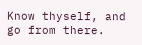Know thyself, and go from there.